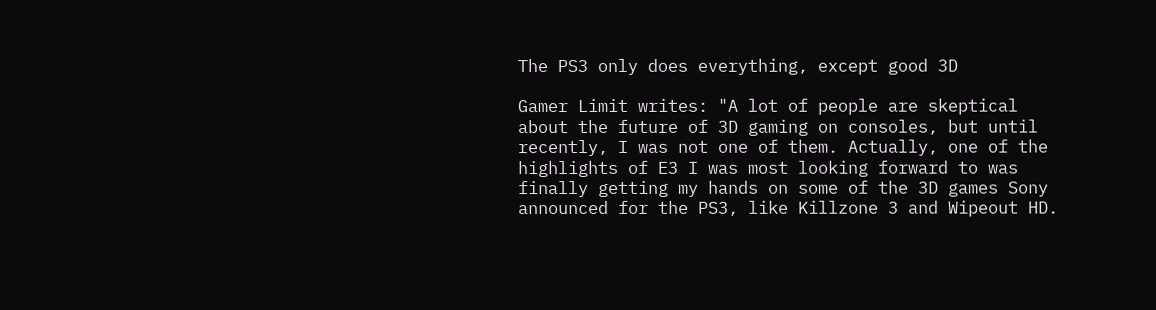The PS3 only does everything, except good 3D

Gamer Limit writes: "A lot of people are skeptical about the future of 3D gaming on consoles, but until recently, I was not one of them. Actually, one of the highlights of E3 I was most looking forward to was finally getting my hands on some of the 3D games Sony announced for the PS3, like Killzone 3 and Wipeout HD.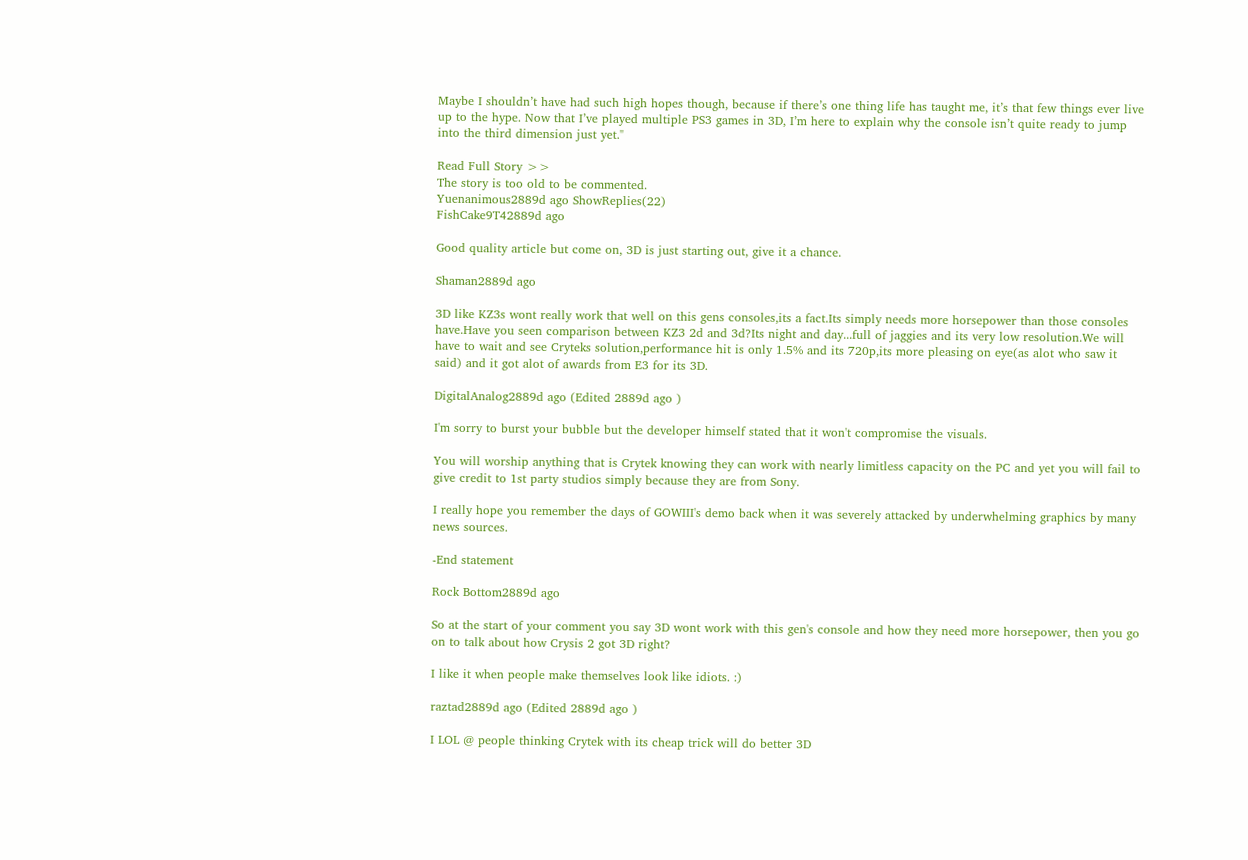Maybe I shouldn’t have had such high hopes though, because if there’s one thing life has taught me, it’s that few things ever live up to the hype. Now that I’ve played multiple PS3 games in 3D, I’m here to explain why the console isn’t quite ready to jump into the third dimension just yet."

Read Full Story >>
The story is too old to be commented.
Yuenanimous2889d ago ShowReplies(22)
FishCake9T42889d ago

Good quality article but come on, 3D is just starting out, give it a chance.

Shaman2889d ago

3D like KZ3s wont really work that well on this gens consoles,its a fact.Its simply needs more horsepower than those consoles have.Have you seen comparison between KZ3 2d and 3d?Its night and day...full of jaggies and its very low resolution.We will have to wait and see Cryteks solution,performance hit is only 1.5% and its 720p,its more pleasing on eye(as alot who saw it said) and it got alot of awards from E3 for its 3D.

DigitalAnalog2889d ago (Edited 2889d ago )

I'm sorry to burst your bubble but the developer himself stated that it won't compromise the visuals.

You will worship anything that is Crytek knowing they can work with nearly limitless capacity on the PC and yet you will fail to give credit to 1st party studios simply because they are from Sony.

I really hope you remember the days of GOWIII's demo back when it was severely attacked by underwhelming graphics by many news sources.

-End statement

Rock Bottom2889d ago

So at the start of your comment you say 3D wont work with this gen's console and how they need more horsepower, then you go on to talk about how Crysis 2 got 3D right?

I like it when people make themselves look like idiots. :)

raztad2889d ago (Edited 2889d ago )

I LOL @ people thinking Crytek with its cheap trick will do better 3D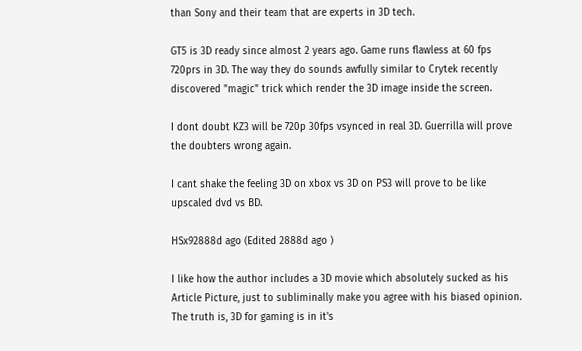than Sony and their team that are experts in 3D tech.

GT5 is 3D ready since almost 2 years ago. Game runs flawless at 60 fps 720prs in 3D. The way they do sounds awfully similar to Crytek recently discovered "magic" trick which render the 3D image inside the screen.

I dont doubt KZ3 will be 720p 30fps vsynced in real 3D. Guerrilla will prove the doubters wrong again.

I cant shake the feeling 3D on xbox vs 3D on PS3 will prove to be like upscaled dvd vs BD.

HSx92888d ago (Edited 2888d ago )

I like how the author includes a 3D movie which absolutely sucked as his Article Picture, just to subliminally make you agree with his biased opinion.
The truth is, 3D for gaming is in it's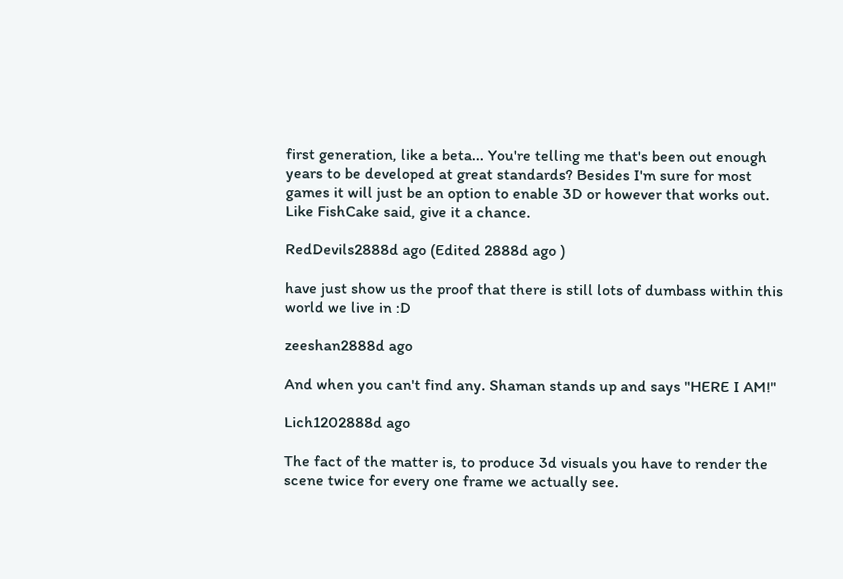first generation, like a beta... You're telling me that's been out enough years to be developed at great standards? Besides I'm sure for most games it will just be an option to enable 3D or however that works out. Like FishCake said, give it a chance.

RedDevils2888d ago (Edited 2888d ago )

have just show us the proof that there is still lots of dumbass within this world we live in :D

zeeshan2888d ago

And when you can't find any. Shaman stands up and says "HERE I AM!"

Lich1202888d ago

The fact of the matter is, to produce 3d visuals you have to render the scene twice for every one frame we actually see.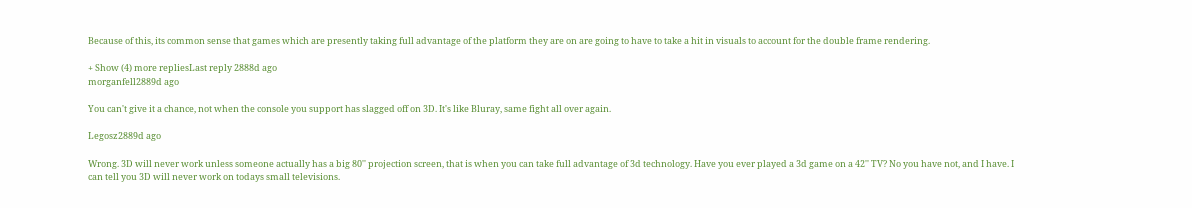Because of this, its common sense that games which are presently taking full advantage of the platform they are on are going to have to take a hit in visuals to account for the double frame rendering.

+ Show (4) more repliesLast reply 2888d ago
morganfell2889d ago

You can't give it a chance, not when the console you support has slagged off on 3D. It's like Bluray, same fight all over again.

Legosz2889d ago

Wrong. 3D will never work unless someone actually has a big 80'' projection screen, that is when you can take full advantage of 3d technology. Have you ever played a 3d game on a 42'' TV? No you have not, and I have. I can tell you 3D will never work on todays small televisions.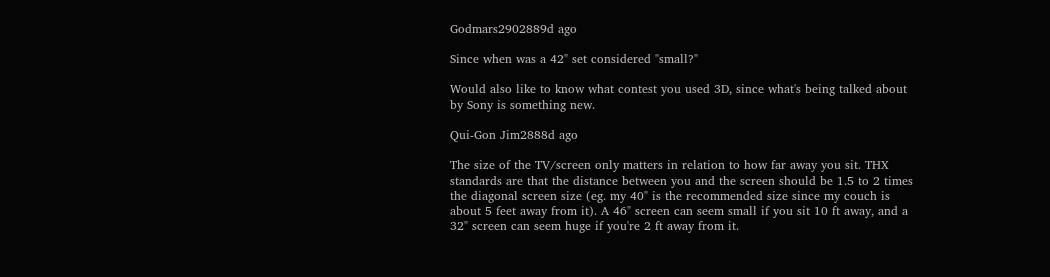Godmars2902889d ago

Since when was a 42" set considered "small?"

Would also like to know what contest you used 3D, since what's being talked about by Sony is something new.

Qui-Gon Jim2888d ago

The size of the TV/screen only matters in relation to how far away you sit. THX standards are that the distance between you and the screen should be 1.5 to 2 times the diagonal screen size (eg. my 40" is the recommended size since my couch is about 5 feet away from it). A 46" screen can seem small if you sit 10 ft away, and a 32" screen can seem huge if you're 2 ft away from it.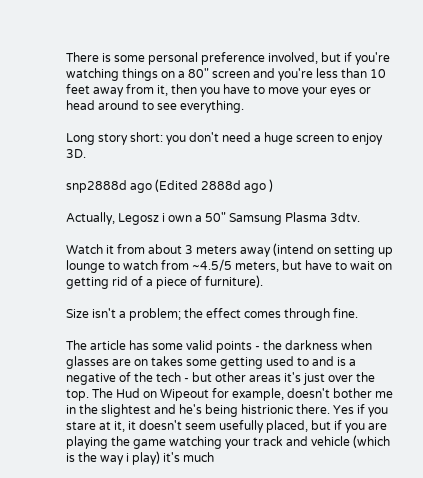There is some personal preference involved, but if you're watching things on a 80" screen and you're less than 10 feet away from it, then you have to move your eyes or head around to see everything.

Long story short: you don't need a huge screen to enjoy 3D.

snp2888d ago (Edited 2888d ago )

Actually, Legosz i own a 50" Samsung Plasma 3dtv.

Watch it from about 3 meters away (intend on setting up lounge to watch from ~4.5/5 meters, but have to wait on getting rid of a piece of furniture).

Size isn't a problem; the effect comes through fine.

The article has some valid points - the darkness when glasses are on takes some getting used to and is a negative of the tech - but other areas it's just over the top. The Hud on Wipeout for example, doesn't bother me in the slightest and he's being histrionic there. Yes if you stare at it, it doesn't seem usefully placed, but if you are playing the game watching your track and vehicle (which is the way i play) it's much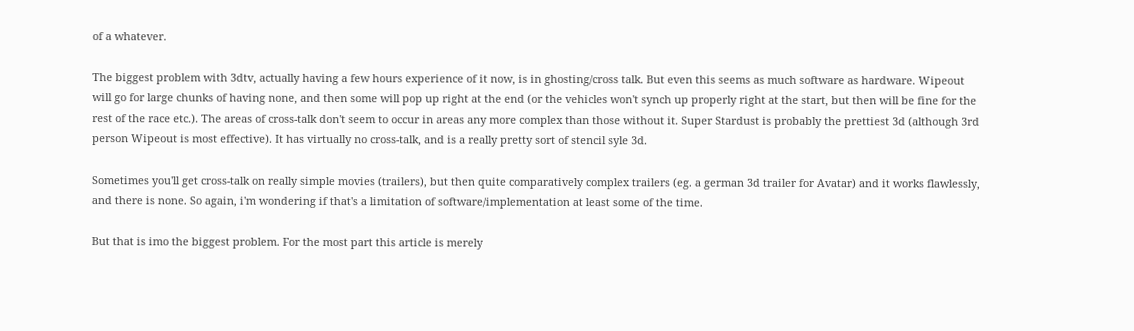of a whatever.

The biggest problem with 3dtv, actually having a few hours experience of it now, is in ghosting/cross talk. But even this seems as much software as hardware. Wipeout will go for large chunks of having none, and then some will pop up right at the end (or the vehicles won't synch up properly right at the start, but then will be fine for the rest of the race etc.). The areas of cross-talk don't seem to occur in areas any more complex than those without it. Super Stardust is probably the prettiest 3d (although 3rd person Wipeout is most effective). It has virtually no cross-talk, and is a really pretty sort of stencil syle 3d.

Sometimes you'll get cross-talk on really simple movies (trailers), but then quite comparatively complex trailers (eg. a german 3d trailer for Avatar) and it works flawlessly, and there is none. So again, i'm wondering if that's a limitation of software/implementation at least some of the time.

But that is imo the biggest problem. For the most part this article is merely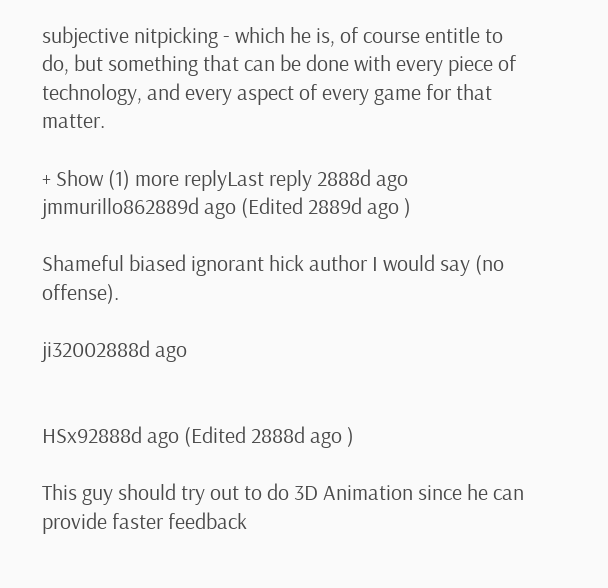subjective nitpicking - which he is, of course entitle to do, but something that can be done with every piece of technology, and every aspect of every game for that matter.

+ Show (1) more replyLast reply 2888d ago
jmmurillo862889d ago (Edited 2889d ago )

Shameful biased ignorant hick author I would say (no offense).

ji32002888d ago


HSx92888d ago (Edited 2888d ago )

This guy should try out to do 3D Animation since he can provide faster feedback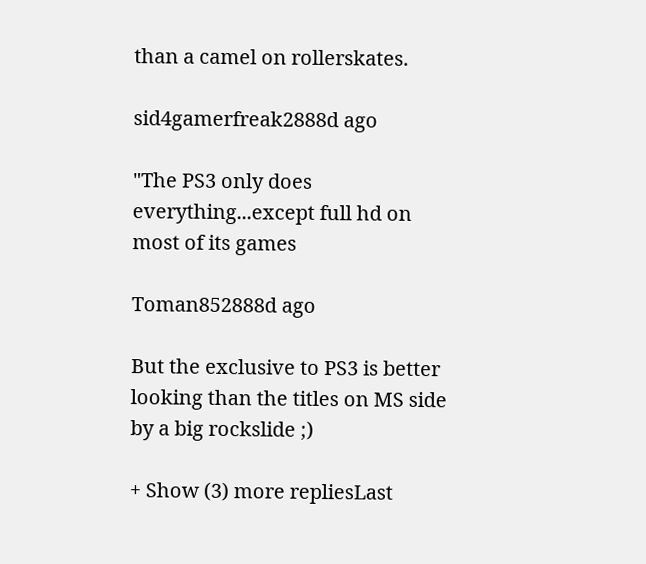than a camel on rollerskates.

sid4gamerfreak2888d ago

"The PS3 only does everything...except full hd on most of its games

Toman852888d ago

But the exclusive to PS3 is better looking than the titles on MS side by a big rockslide ;)

+ Show (3) more repliesLast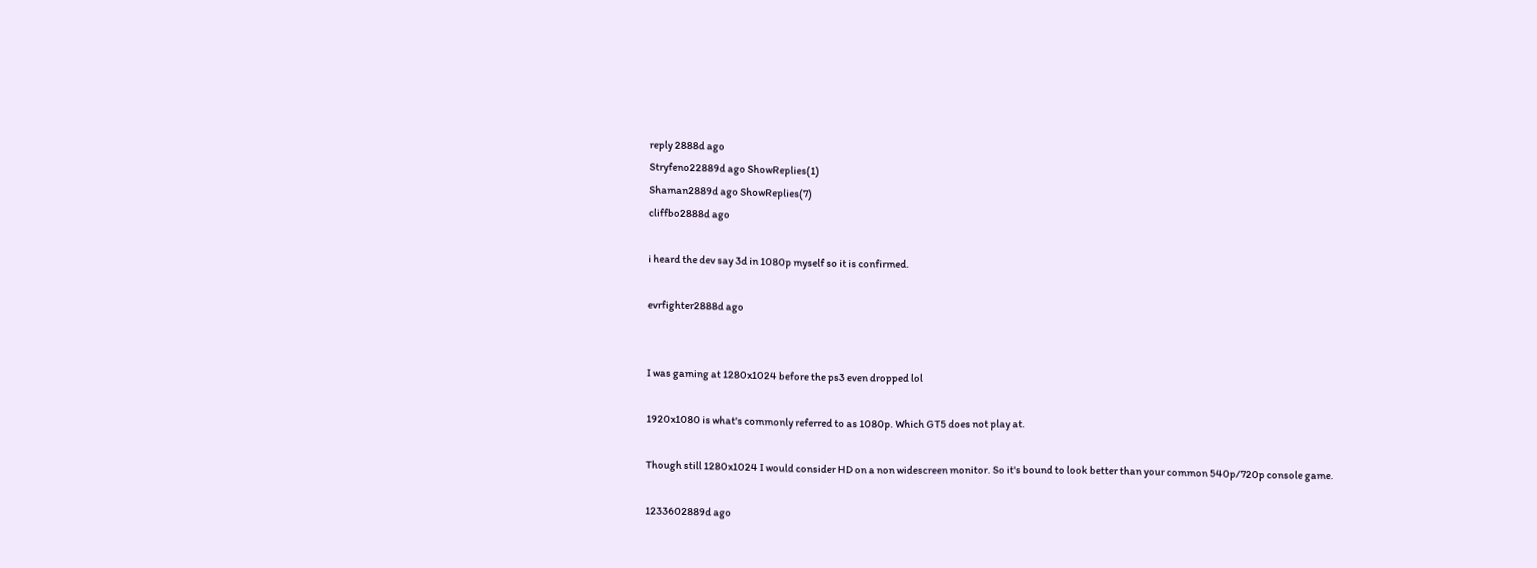reply 2888d ago
Stryfeno22889d ago ShowReplies(1)
Shaman2889d ago ShowReplies(7)
cliffbo2888d ago

i heard the dev say 3d in 1080p myself so it is confirmed.

evrfighter2888d ago


I was gaming at 1280x1024 before the ps3 even dropped lol

1920x1080 is what's commonly referred to as 1080p. Which GT5 does not play at.

Though still 1280x1024 I would consider HD on a non widescreen monitor. So it's bound to look better than your common 540p/720p console game.

1233602889d ago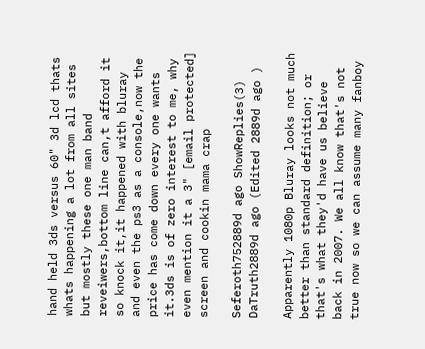hand held 3ds versus 60" 3d lcd thats whats happening a lot from all sites but mostly these one man band reveiwers,bottom line can,t afford it so knock it,it happened with bluray and even the ps3 as a console,now the price has come down every one wants it.3ds is of zero interest to me, why even mention it a 3" [email protected] screen and cookin mama crap

Seferoth752889d ago ShowReplies(3)
DaTruth2889d ago (Edited 2889d ago )

Apparently 1080p Bluray looks not much better than standard definition; or that's what they'd have us believe back in 2007. We all know that's not true now so we can assume many fanboy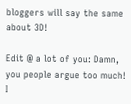bloggers will say the same about 3D!

Edit @ a lot of you: Damn, you people argue too much! I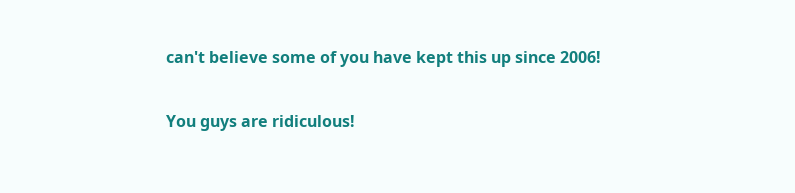can't believe some of you have kept this up since 2006!

You guys are ridiculous!